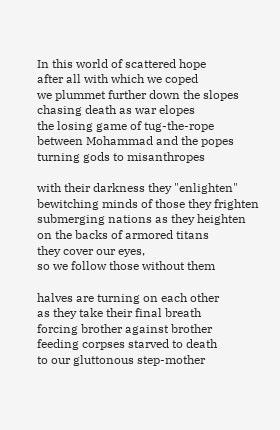In this world of scattered hope
after all with which we coped
we plummet further down the slopes
chasing death as war elopes
the losing game of tug-the-rope
between Mohammad and the popes
turning gods to misanthropes

with their darkness they "enlighten"
bewitching minds of those they frighten
submerging nations as they heighten
on the backs of armored titans
they cover our eyes,
so we follow those without them

halves are turning on each other
as they take their final breath
forcing brother against brother
feeding corpses starved to death
to our gluttonous step-mother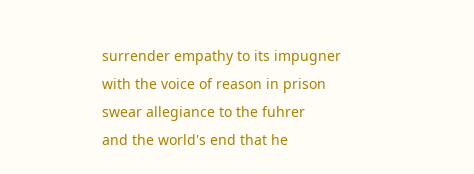surrender empathy to its impugner
with the voice of reason in prison
swear allegiance to the fuhrer
and the world's end that he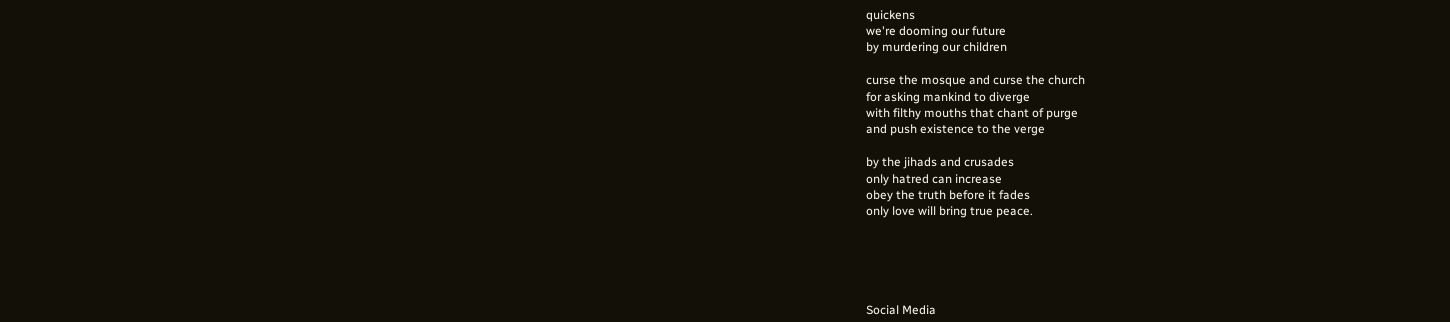quickens
we're dooming our future
by murdering our children

curse the mosque and curse the church
for asking mankind to diverge
with filthy mouths that chant of purge
and push existence to the verge

by the jihads and crusades
only hatred can increase
obey the truth before it fades
only love will bring true peace.





Social Media